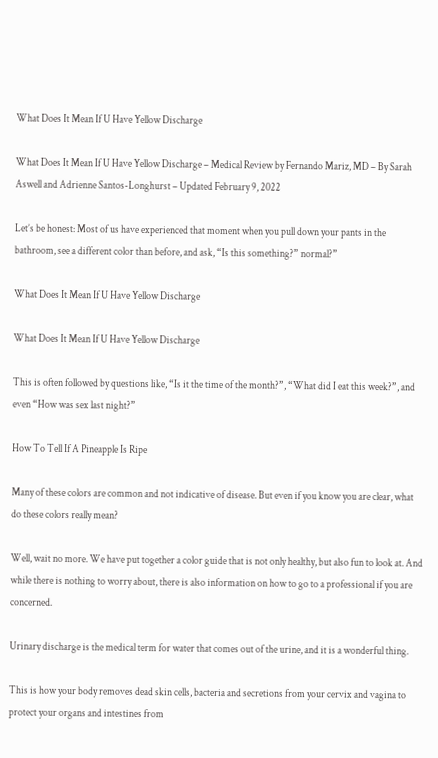What Does It Mean If U Have Yellow Discharge

What Does It Mean If U Have Yellow Discharge – Medical Review by Fernando Mariz, MD – By Sarah Aswell and Adrienne Santos-Longhurst – Updated February 9, 2022

Let’s be honest: Most of us have experienced that moment when you pull down your pants in the bathroom, see a different color than before, and ask, “Is this something?” normal?”

What Does It Mean If U Have Yellow Discharge

What Does It Mean If U Have Yellow Discharge

This is often followed by questions like, “Is it the time of the month?”, “What did I eat this week?”, and even “How was sex last night?”

How To Tell If A Pineapple Is Ripe

Many of these colors are common and not indicative of disease. But even if you know you are clear, what do these colors really mean?

Well, wait no more. We have put together a color guide that is not only healthy, but also fun to look at. And while there is nothing to worry about, there is also information on how to go to a professional if you are concerned.

Urinary discharge is the medical term for water that comes out of the urine, and it is a wonderful thing.

This is how your body removes dead skin cells, bacteria and secretions from your cervix and vagina to protect your organs and intestines from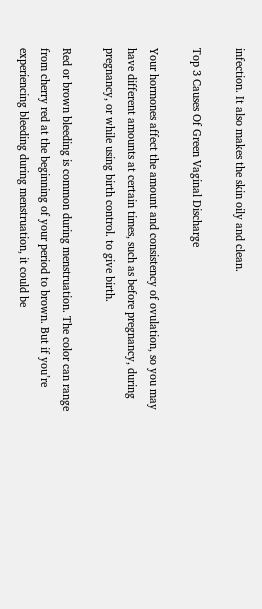infection. It also makes the skin oily and clean.

Top 3 Causes Of Green Vaginal Discharge

Your hormones affect the amount and consistency of ovulation, so you may have different amounts at certain times, such as before pregnancy, during pregnancy, or while using birth control. to give birth.

Red or brown bleeding is common during menstruation. The color can range from cherry red at the beginning of your period to brown. But if you’re experiencing bleeding during menstruation, it could be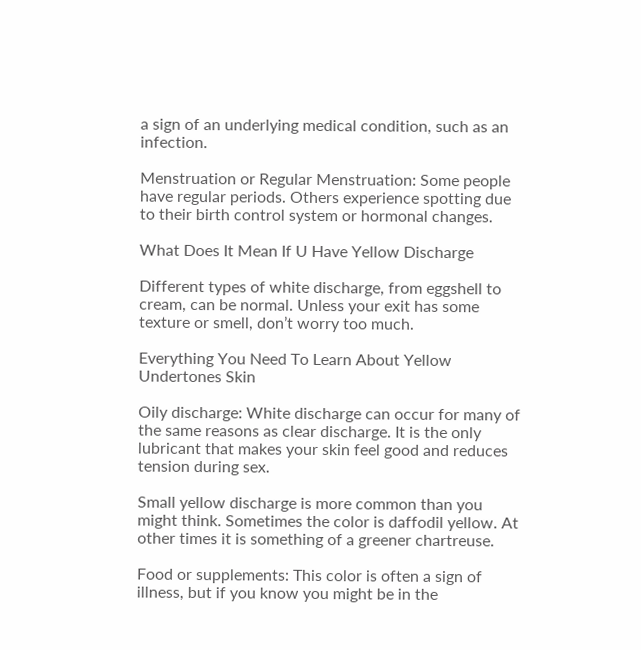a sign of an underlying medical condition, such as an infection.

Menstruation or Regular Menstruation: Some people have regular periods. Others experience spotting due to their birth control system or hormonal changes.

What Does It Mean If U Have Yellow Discharge

Different types of white discharge, from eggshell to cream, can be normal. Unless your exit has some texture or smell, don’t worry too much.

Everything You Need To Learn About Yellow Undertones Skin

Oily discharge: White discharge can occur for many of the same reasons as clear discharge. It is the only lubricant that makes your skin feel good and reduces tension during sex.

Small yellow discharge is more common than you might think. Sometimes the color is daffodil yellow. At other times it is something of a greener chartreuse.

Food or supplements: This color is often a sign of illness, but if you know you might be in the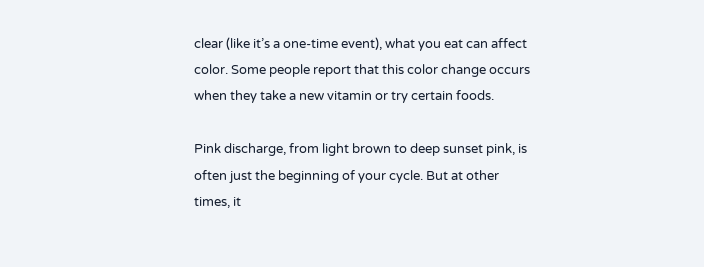clear (like it’s a one-time event), what you eat can affect color. Some people report that this color change occurs when they take a new vitamin or try certain foods.

Pink discharge, from light brown to deep sunset pink, is often just the beginning of your cycle. But at other times, it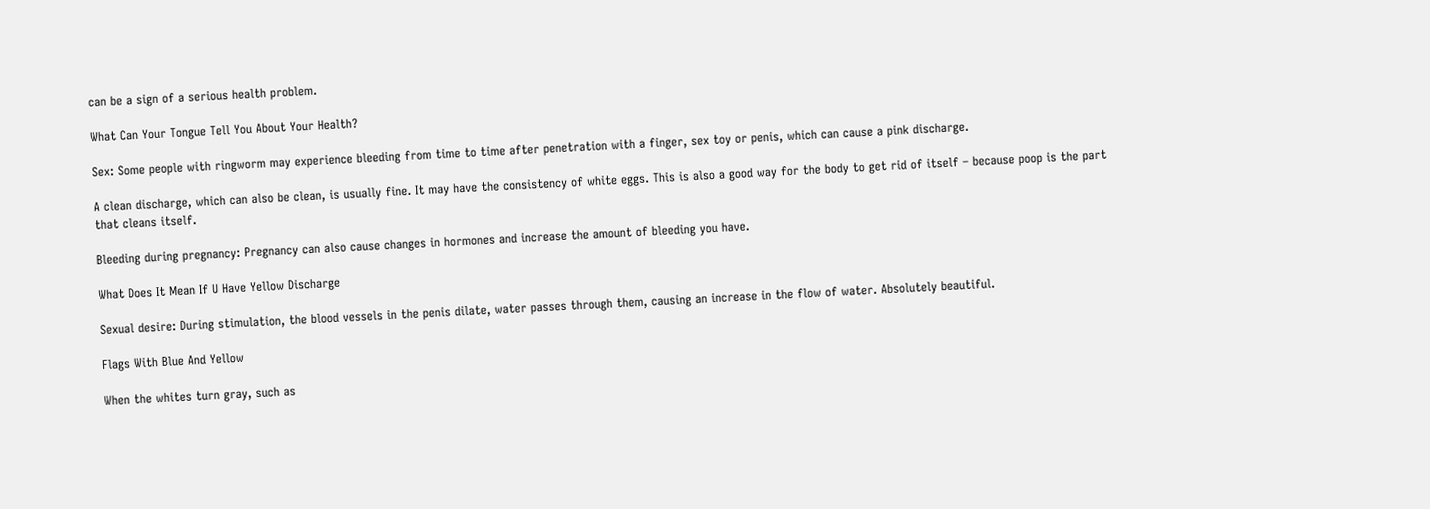can be a sign of a serious health problem.

What Can Your Tongue Tell You About Your Health?

Sex: Some people with ringworm may experience bleeding from time to time after penetration with a finger, sex toy or penis, which can cause a pink discharge.

A clean discharge, which can also be clean, is usually fine. It may have the consistency of white eggs. This is also a good way for the body to get rid of itself – because poop is the part that cleans itself.

Bleeding during pregnancy: Pregnancy can also cause changes in hormones and increase the amount of bleeding you have.

What Does It Mean If U Have Yellow Discharge

Sexual desire: During stimulation, the blood vessels in the penis dilate, water passes through them, causing an increase in the flow of water. Absolutely beautiful.

Flags With Blue And Yellow

When the whites turn gray, such as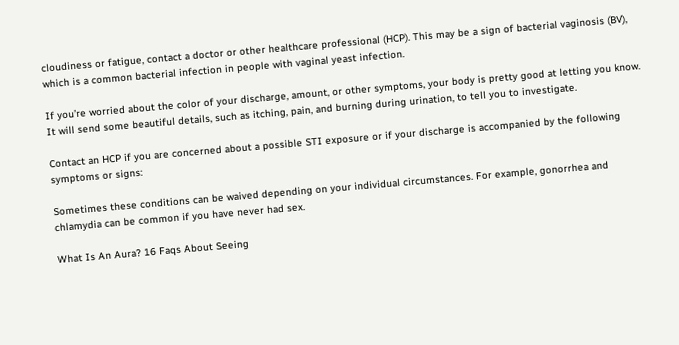cloudiness or fatigue, contact a doctor or other healthcare professional (HCP). This may be a sign of bacterial vaginosis (BV), which is a common bacterial infection in people with vaginal yeast infection.

If you’re worried about the color of your discharge, amount, or other symptoms, your body is pretty good at letting you know. It will send some beautiful details, such as itching, pain, and burning during urination, to tell you to investigate.

Contact an HCP if you are concerned about a possible STI exposure or if your discharge is accompanied by the following symptoms or signs:

Sometimes these conditions can be waived depending on your individual circumstances. For example, gonorrhea and chlamydia can be common if you have never had sex.

What Is An Aura? 16 Faqs About Seeing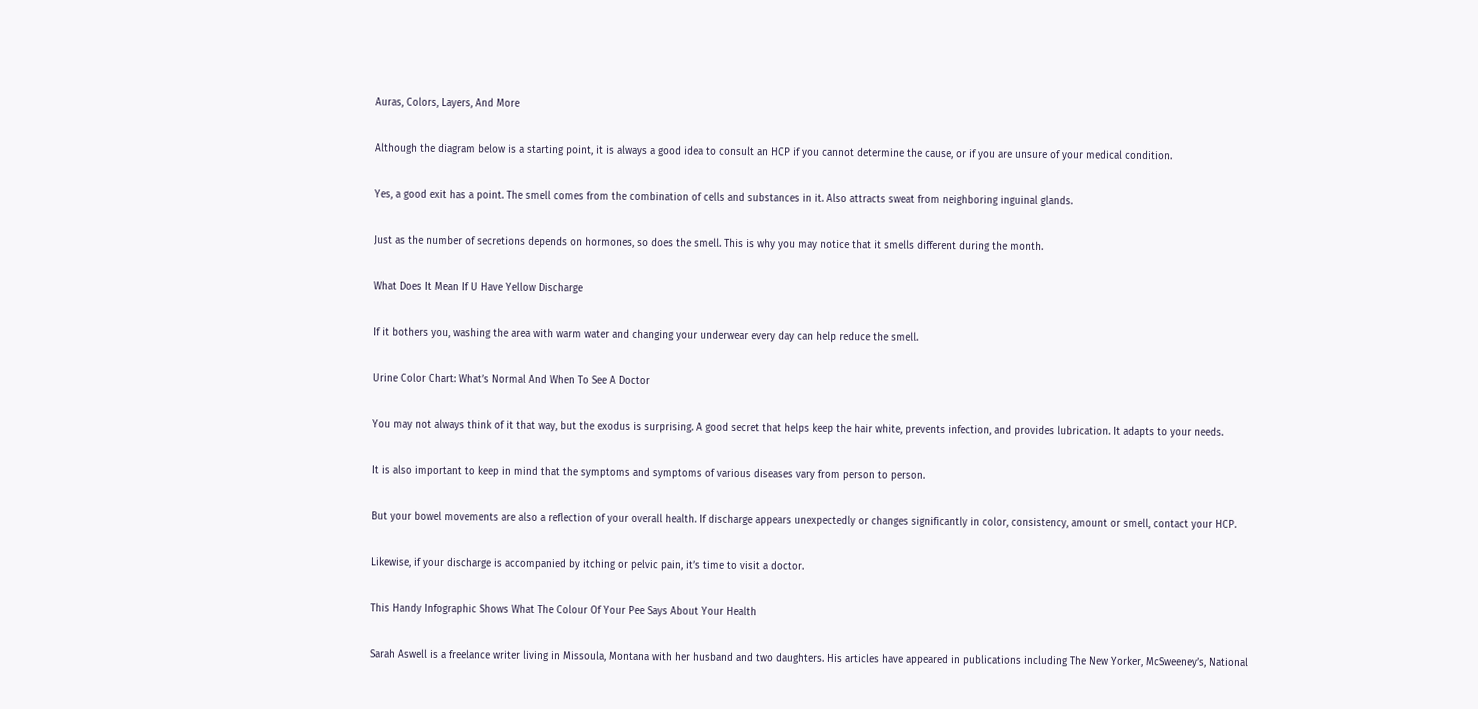Auras, Colors, Layers, And More

Although the diagram below is a starting point, it is always a good idea to consult an HCP if you cannot determine the cause, or if you are unsure of your medical condition.

Yes, a good exit has a point. The smell comes from the combination of cells and substances in it. Also attracts sweat from neighboring inguinal glands.

Just as the number of secretions depends on hormones, so does the smell. This is why you may notice that it smells different during the month.

What Does It Mean If U Have Yellow Discharge

If it bothers you, washing the area with warm water and changing your underwear every day can help reduce the smell.

Urine Color Chart: What’s Normal And When To See A Doctor

You may not always think of it that way, but the exodus is surprising. A good secret that helps keep the hair white, prevents infection, and provides lubrication. It adapts to your needs.

It is also important to keep in mind that the symptoms and symptoms of various diseases vary from person to person.

But your bowel movements are also a reflection of your overall health. If discharge appears unexpectedly or changes significantly in color, consistency, amount or smell, contact your HCP.

Likewise, if your discharge is accompanied by itching or pelvic pain, it’s time to visit a doctor.

This Handy Infographic Shows What The Colour Of Your Pee Says About Your Health

Sarah Aswell is a freelance writer living in Missoula, Montana with her husband and two daughters. His articles have appeared in publications including The New Yorker, McSweeney’s, National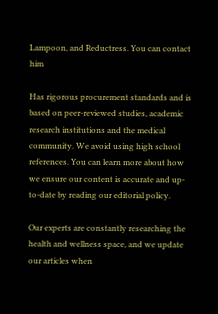Lampoon, and Reductress. You can contact him

Has rigorous procurement standards and is based on peer-reviewed studies, academic research institutions and the medical community. We avoid using high school references. You can learn more about how we ensure our content is accurate and up-to-date by reading our editorial policy.

Our experts are constantly researching the health and wellness space, and we update our articles when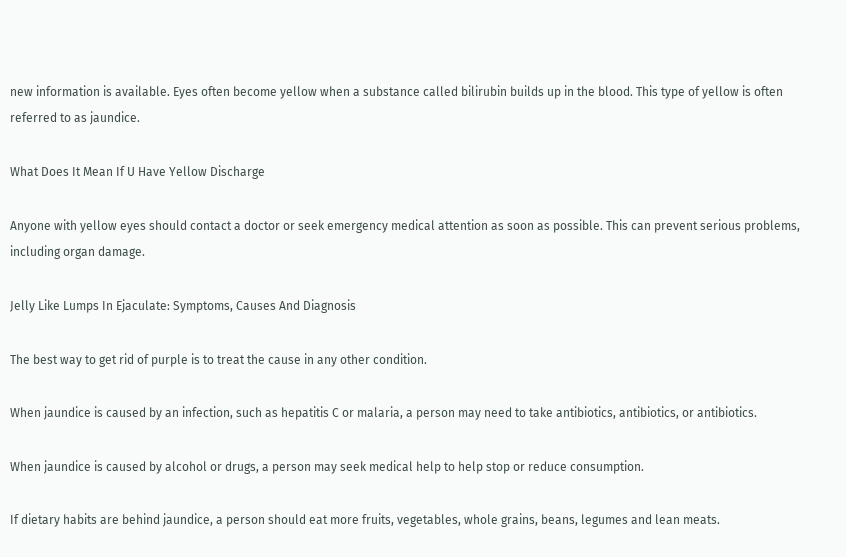new information is available. Eyes often become yellow when a substance called bilirubin builds up in the blood. This type of yellow is often referred to as jaundice.

What Does It Mean If U Have Yellow Discharge

Anyone with yellow eyes should contact a doctor or seek emergency medical attention as soon as possible. This can prevent serious problems, including organ damage.

Jelly Like Lumps In Ejaculate: Symptoms, Causes And Diagnosis

The best way to get rid of purple is to treat the cause in any other condition.

When jaundice is caused by an infection, such as hepatitis C or malaria, a person may need to take antibiotics, antibiotics, or antibiotics.

When jaundice is caused by alcohol or drugs, a person may seek medical help to help stop or reduce consumption.

If dietary habits are behind jaundice, a person should eat more fruits, vegetables, whole grains, beans, legumes and lean meats.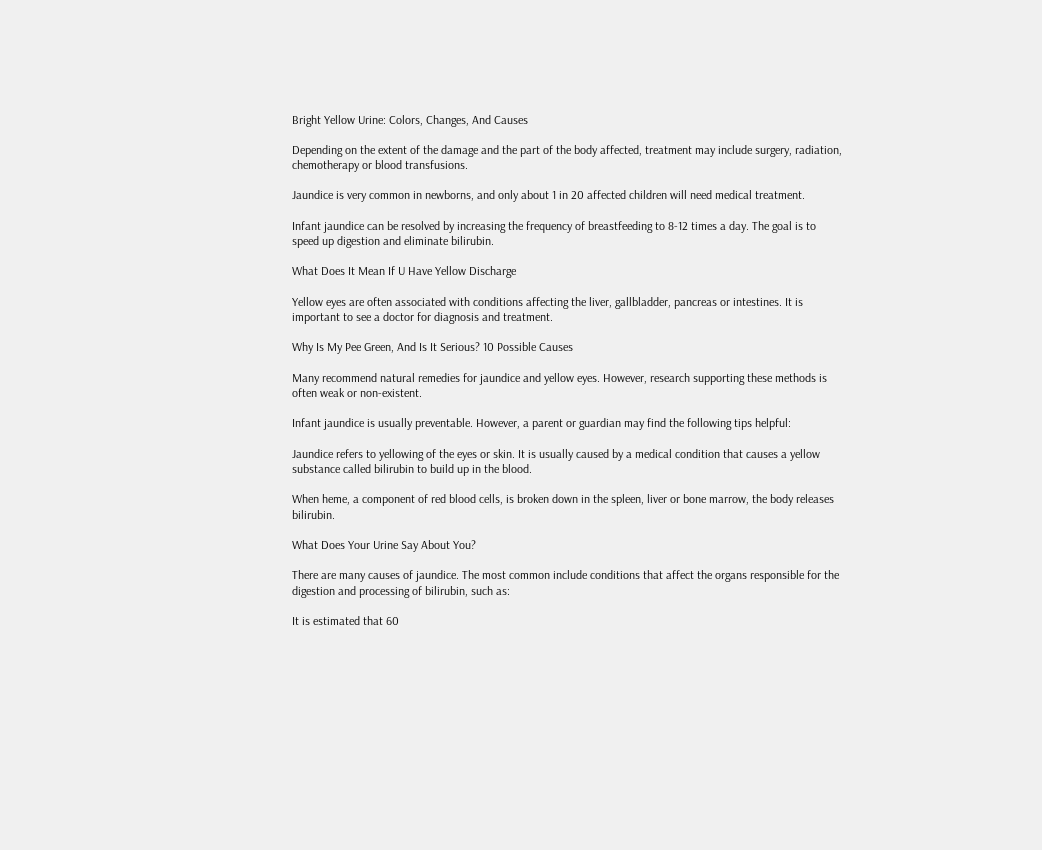Bright Yellow Urine: Colors, Changes, And Causes

Depending on the extent of the damage and the part of the body affected, treatment may include surgery, radiation, chemotherapy or blood transfusions.

Jaundice is very common in newborns, and only about 1 in 20 affected children will need medical treatment.

Infant jaundice can be resolved by increasing the frequency of breastfeeding to 8-12 times a day. The goal is to speed up digestion and eliminate bilirubin.

What Does It Mean If U Have Yellow Discharge

Yellow eyes are often associated with conditions affecting the liver, gallbladder, pancreas or intestines. It is important to see a doctor for diagnosis and treatment.

Why Is My Pee Green, And Is It Serious? 10 Possible Causes

Many recommend natural remedies for jaundice and yellow eyes. However, research supporting these methods is often weak or non-existent.

Infant jaundice is usually preventable. However, a parent or guardian may find the following tips helpful:

Jaundice refers to yellowing of the eyes or skin. It is usually caused by a medical condition that causes a yellow substance called bilirubin to build up in the blood.

When heme, a component of red blood cells, is broken down in the spleen, liver or bone marrow, the body releases bilirubin.

What Does Your Urine Say About You?

There are many causes of jaundice. The most common include conditions that affect the organs responsible for the digestion and processing of bilirubin, such as:

It is estimated that 60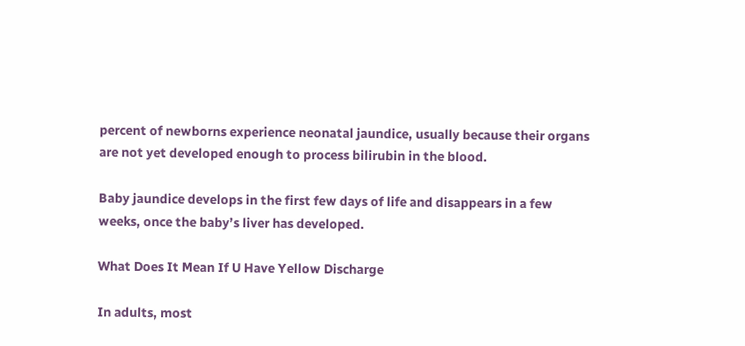percent of newborns experience neonatal jaundice, usually because their organs are not yet developed enough to process bilirubin in the blood.

Baby jaundice develops in the first few days of life and disappears in a few weeks, once the baby’s liver has developed.

What Does It Mean If U Have Yellow Discharge

In adults, most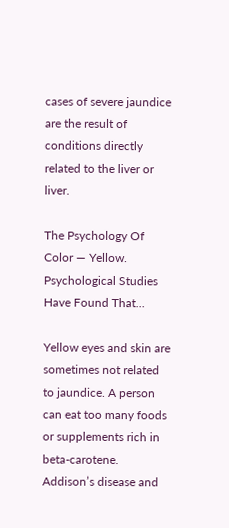cases of severe jaundice are the result of conditions directly related to the liver or liver.

The Psychology Of Color — Yellow. Psychological Studies Have Found That…

Yellow eyes and skin are sometimes not related to jaundice. A person can eat too many foods or supplements rich in beta-carotene. Addison’s disease and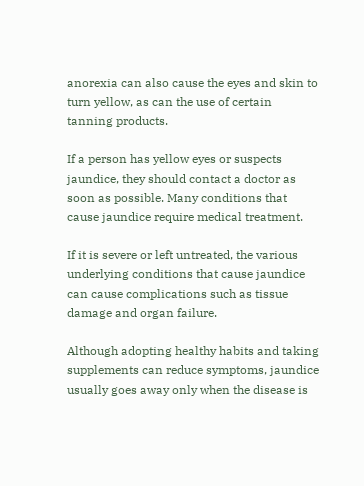anorexia can also cause the eyes and skin to turn yellow, as can the use of certain tanning products.

If a person has yellow eyes or suspects jaundice, they should contact a doctor as soon as possible. Many conditions that cause jaundice require medical treatment.

If it is severe or left untreated, the various underlying conditions that cause jaundice can cause complications such as tissue damage and organ failure.

Although adopting healthy habits and taking supplements can reduce symptoms, jaundice usually goes away only when the disease is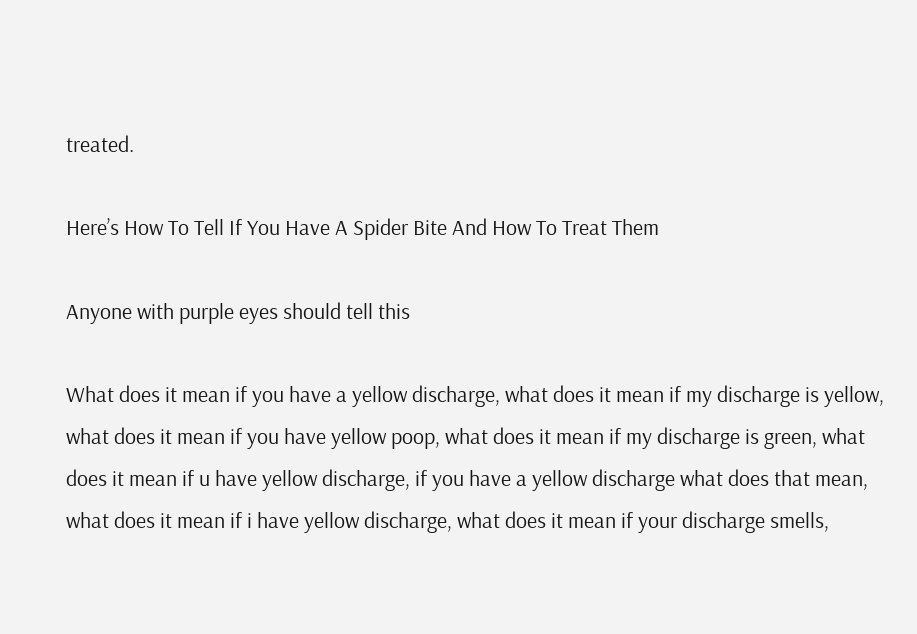treated.

Here’s How To Tell If You Have A Spider Bite And How To Treat Them

Anyone with purple eyes should tell this

What does it mean if you have a yellow discharge, what does it mean if my discharge is yellow, what does it mean if you have yellow poop, what does it mean if my discharge is green, what does it mean if u have yellow discharge, if you have a yellow discharge what does that mean, what does it mean if i have yellow discharge, what does it mean if your discharge smells,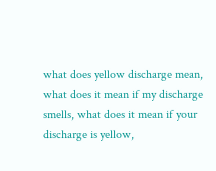what does yellow discharge mean, what does it mean if my discharge smells, what does it mean if your discharge is yellow,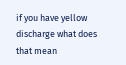if you have yellow discharge what does that mean